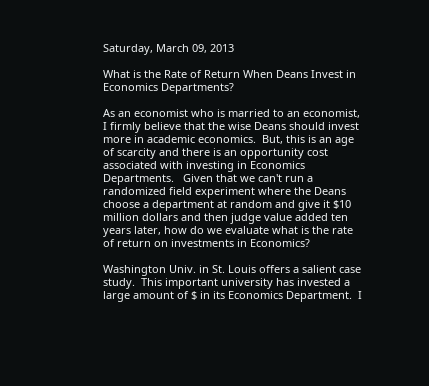Saturday, March 09, 2013

What is the Rate of Return When Deans Invest in Economics Departments?

As an economist who is married to an economist, I firmly believe that the wise Deans should invest more in academic economics.  But, this is an age of scarcity and there is an opportunity cost associated with investing in Economics Departments.   Given that we can't run a randomized field experiment where the Deans choose a department at random and give it $10 million dollars and then judge value added ten years later, how do we evaluate what is the rate of return on investments in Economics?

Washington Univ. in St. Louis offers a salient case study.  This important university has invested a large amount of $ in its Economics Department.  I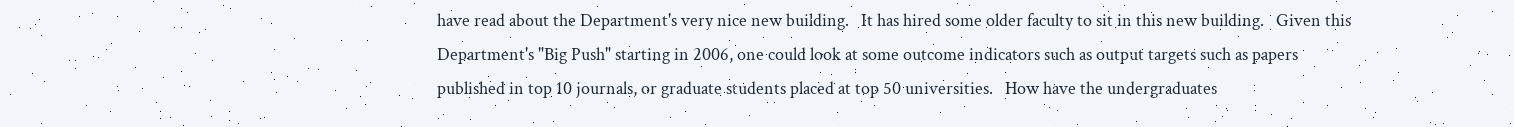have read about the Department's very nice new building.   It has hired some older faculty to sit in this new building.   Given this Department's "Big Push" starting in 2006, one could look at some outcome indicators such as output targets such as papers published in top 10 journals, or graduate students placed at top 50 universities.   How have the undergraduates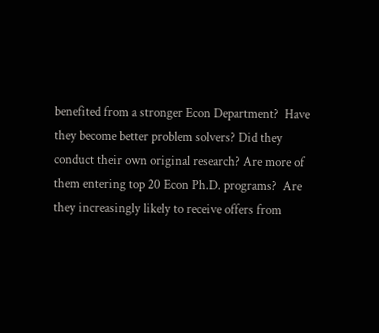benefited from a stronger Econ Department?  Have they become better problem solvers? Did they conduct their own original research? Are more of them entering top 20 Econ Ph.D. programs?  Are they increasingly likely to receive offers from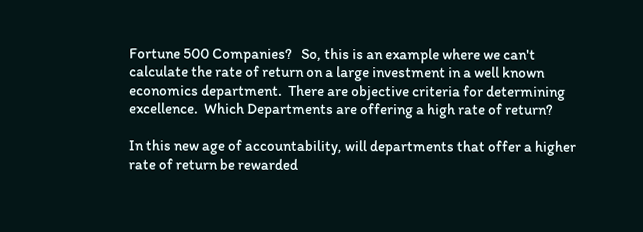Fortune 500 Companies?   So, this is an example where we can't calculate the rate of return on a large investment in a well known economics department.  There are objective criteria for determining excellence.  Which Departments are offering a high rate of return?

In this new age of accountability, will departments that offer a higher rate of return be rewarded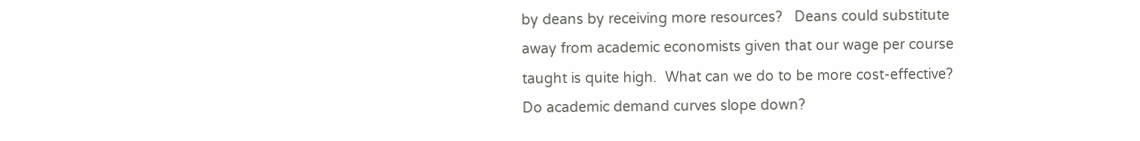by deans by receiving more resources?   Deans could substitute away from academic economists given that our wage per course taught is quite high.  What can we do to be more cost-effective?  Do academic demand curves slope down?